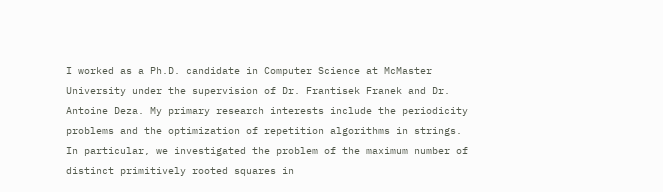I worked as a Ph.D. candidate in Computer Science at McMaster University under the supervision of Dr. Frantisek Franek and Dr. Antoine Deza. My primary research interests include the periodicity problems and the optimization of repetition algorithms in strings. In particular, we investigated the problem of the maximum number of distinct primitively rooted squares in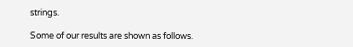strings.

Some of our results are shown as follows.